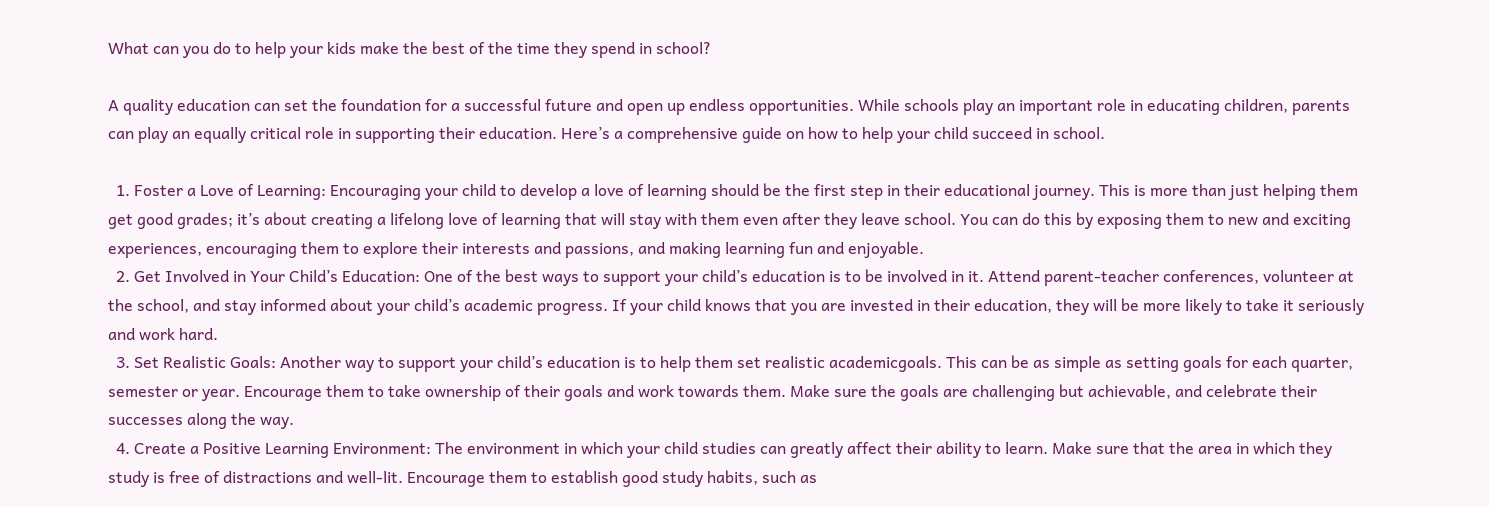What can you do to help your kids make the best of the time they spend in school?

A quality education can set the foundation for a successful future and open up endless opportunities. While schools play an important role in educating children, parents can play an equally critical role in supporting their education. Here’s a comprehensive guide on how to help your child succeed in school.

  1. Foster a Love of Learning: Encouraging your child to develop a love of learning should be the first step in their educational journey. This is more than just helping them get good grades; it’s about creating a lifelong love of learning that will stay with them even after they leave school. You can do this by exposing them to new and exciting experiences, encouraging them to explore their interests and passions, and making learning fun and enjoyable.
  2. Get Involved in Your Child’s Education: One of the best ways to support your child’s education is to be involved in it. Attend parent-teacher conferences, volunteer at the school, and stay informed about your child’s academic progress. If your child knows that you are invested in their education, they will be more likely to take it seriously and work hard.
  3. Set Realistic Goals: Another way to support your child’s education is to help them set realistic academicgoals. This can be as simple as setting goals for each quarter, semester or year. Encourage them to take ownership of their goals and work towards them. Make sure the goals are challenging but achievable, and celebrate their successes along the way.
  4. Create a Positive Learning Environment: The environment in which your child studies can greatly affect their ability to learn. Make sure that the area in which they study is free of distractions and well-lit. Encourage them to establish good study habits, such as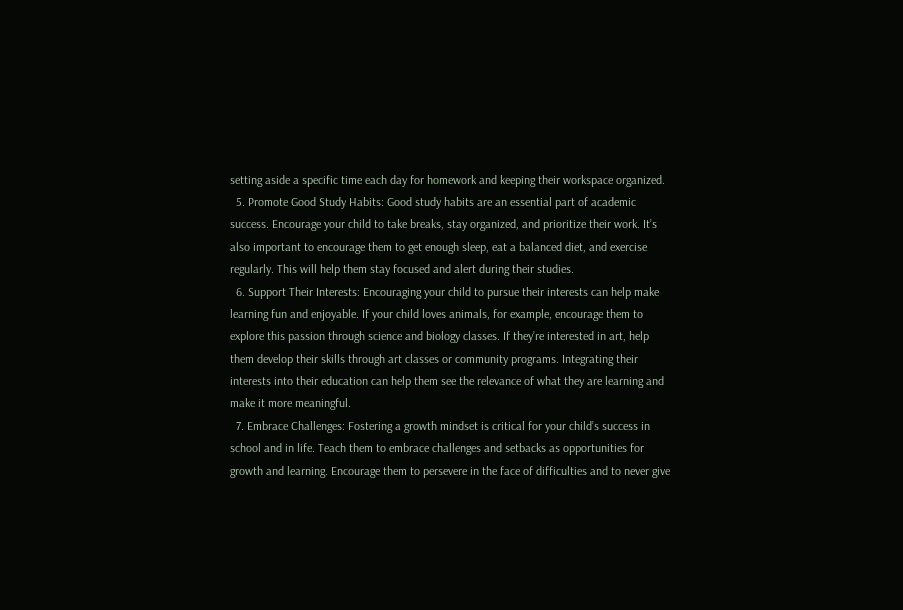setting aside a specific time each day for homework and keeping their workspace organized.
  5. Promote Good Study Habits: Good study habits are an essential part of academic success. Encourage your child to take breaks, stay organized, and prioritize their work. It’s also important to encourage them to get enough sleep, eat a balanced diet, and exercise regularly. This will help them stay focused and alert during their studies.
  6. Support Their Interests: Encouraging your child to pursue their interests can help make learning fun and enjoyable. If your child loves animals, for example, encourage them to explore this passion through science and biology classes. If they’re interested in art, help them develop their skills through art classes or community programs. Integrating their interests into their education can help them see the relevance of what they are learning and make it more meaningful.
  7. Embrace Challenges: Fostering a growth mindset is critical for your child’s success in school and in life. Teach them to embrace challenges and setbacks as opportunities for growth and learning. Encourage them to persevere in the face of difficulties and to never give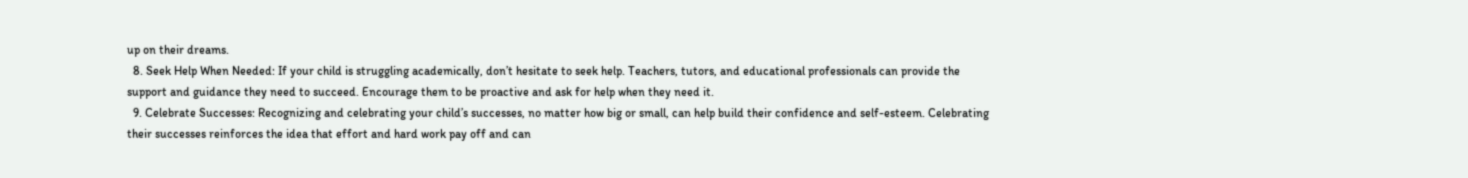up on their dreams.
  8. Seek Help When Needed: If your child is struggling academically, don’t hesitate to seek help. Teachers, tutors, and educational professionals can provide the support and guidance they need to succeed. Encourage them to be proactive and ask for help when they need it.
  9. Celebrate Successes: Recognizing and celebrating your child’s successes, no matter how big or small, can help build their confidence and self-esteem. Celebrating their successes reinforces the idea that effort and hard work pay off and can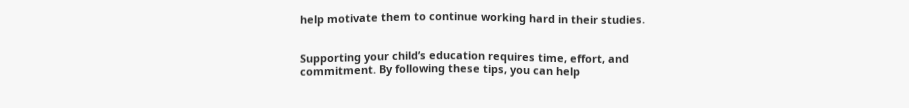help motivate them to continue working hard in their studies.


Supporting your child’s education requires time, effort, and commitment. By following these tips, you can help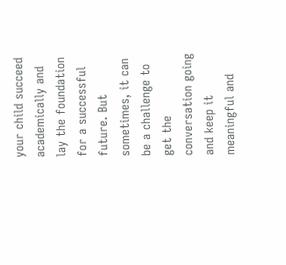your child succeed academically and lay the foundation for a successful future. But sometimes, it can be a challenge to get the conversation going and keep it meaningful and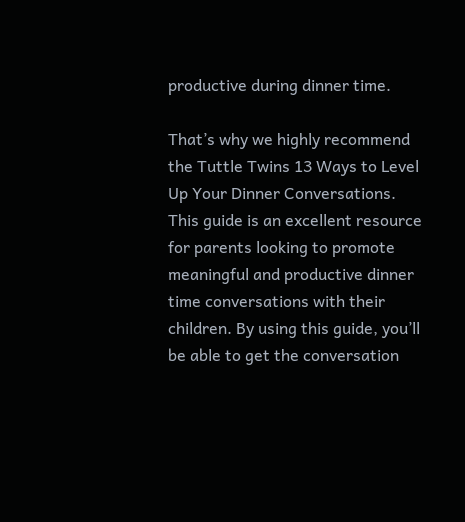productive during dinner time.

That’s why we highly recommend the Tuttle Twins 13 Ways to Level Up Your Dinner Conversations. This guide is an excellent resource for parents looking to promote meaningful and productive dinner time conversations with their children. By using this guide, you’ll be able to get the conversation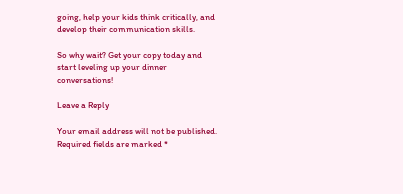going, help your kids think critically, and develop their communication skills.

So why wait? Get your copy today and start leveling up your dinner conversations!

Leave a Reply

Your email address will not be published. Required fields are marked *